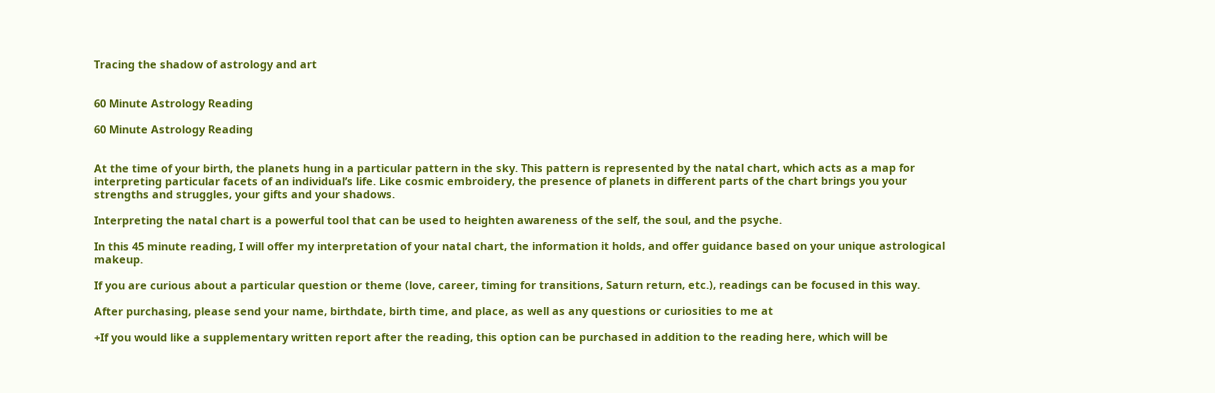Tracing the shadow of astrology and art


60 Minute Astrology Reading

60 Minute Astrology Reading


At the time of your birth, the planets hung in a particular pattern in the sky. This pattern is represented by the natal chart, which acts as a map for interpreting particular facets of an individual’s life. Like cosmic embroidery, the presence of planets in different parts of the chart brings you your strengths and struggles, your gifts and your shadows.

Interpreting the natal chart is a powerful tool that can be used to heighten awareness of the self, the soul, and the psyche.

In this 45 minute reading, I will offer my interpretation of your natal chart, the information it holds, and offer guidance based on your unique astrological makeup.

If you are curious about a particular question or theme (love, career, timing for transitions, Saturn return, etc.), readings can be focused in this way.

After purchasing, please send your name, birthdate, birth time, and place, as well as any questions or curiosities to me at

+If you would like a supplementary written report after the reading, this option can be purchased in addition to the reading here, which will be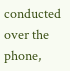conducted over the phone,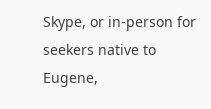Skype, or in-person for seekers native to Eugene,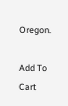Oregon.

Add To Cart